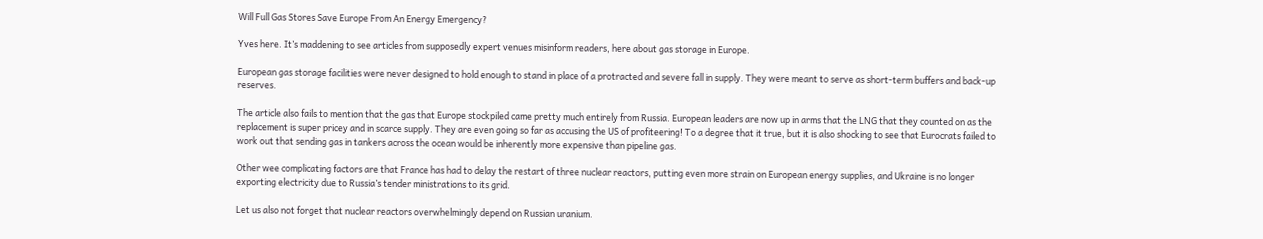Will Full Gas Stores Save Europe From An Energy Emergency?

Yves here. It’s maddening to see articles from supposedly expert venues misinform readers, here about gas storage in Europe.

European gas storage facilities were never designed to hold enough to stand in place of a protracted and severe fall in supply. They were meant to serve as short-term buffers and back-up reserves.

The article also fails to mention that the gas that Europe stockpiled came pretty much entirely from Russia. European leaders are now up in arms that the LNG that they counted on as the replacement is super pricey and in scarce supply. They are even going so far as accusing the US of profiteering! To a degree that it true, but it is also shocking to see that Eurocrats failed to work out that sending gas in tankers across the ocean would be inherently more expensive than pipeline gas.

Other wee complicating factors are that France has had to delay the restart of three nuclear reactors, putting even more strain on European energy supplies, and Ukraine is no longer exporting electricity due to Russia’s tender ministrations to its grid.

Let us also not forget that nuclear reactors overwhelmingly depend on Russian uranium.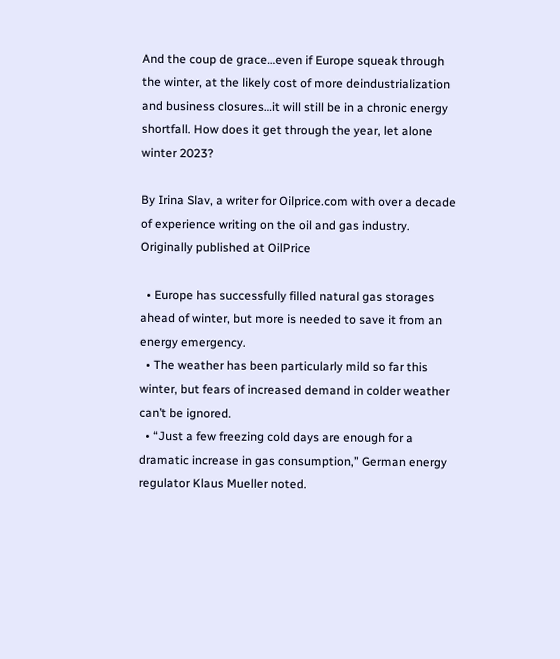And the coup de grace…even if Europe squeak through the winter, at the likely cost of more deindustrialization and business closures…it will still be in a chronic energy shortfall. How does it get through the year, let alone winter 2023?

By Irina Slav, a writer for Oilprice.com with over a decade of experience writing on the oil and gas industry. Originally published at OilPrice

  • Europe has successfully filled natural gas storages ahead of winter, but more is needed to save it from an energy emergency.
  • The weather has been particularly mild so far this winter, but fears of increased demand in colder weather can’t be ignored.
  • “Just a few freezing cold days are enough for a dramatic increase in gas consumption,” German energy regulator Klaus Mueller noted.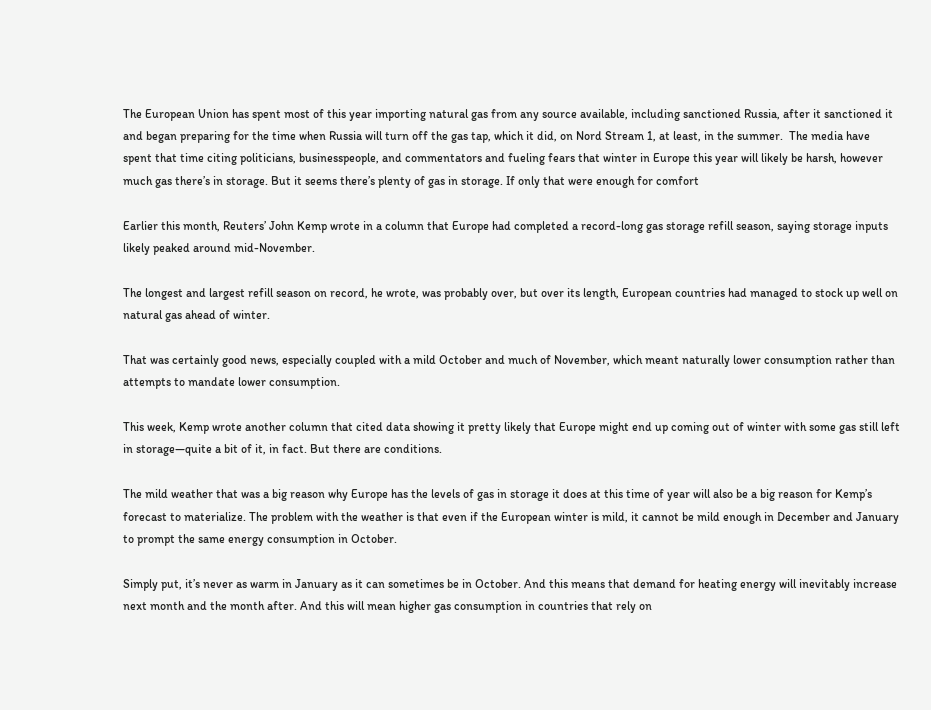The European Union has spent most of this year importing natural gas from any source available, including sanctioned Russia, after it sanctioned it and began preparing for the time when Russia will turn off the gas tap, which it did, on Nord Stream 1, at least, in the summer.  The media have spent that time citing politicians, businesspeople, and commentators and fueling fears that winter in Europe this year will likely be harsh, however much gas there’s in storage. But it seems there’s plenty of gas in storage. If only that were enough for comfort

Earlier this month, Reuters’ John Kemp wrote in a column that Europe had completed a record-long gas storage refill season, saying storage inputs likely peaked around mid-November.

The longest and largest refill season on record, he wrote, was probably over, but over its length, European countries had managed to stock up well on natural gas ahead of winter.

That was certainly good news, especially coupled with a mild October and much of November, which meant naturally lower consumption rather than attempts to mandate lower consumption.

This week, Kemp wrote another column that cited data showing it pretty likely that Europe might end up coming out of winter with some gas still left in storage—quite a bit of it, in fact. But there are conditions.

The mild weather that was a big reason why Europe has the levels of gas in storage it does at this time of year will also be a big reason for Kemp’s forecast to materialize. The problem with the weather is that even if the European winter is mild, it cannot be mild enough in December and January to prompt the same energy consumption in October.

Simply put, it’s never as warm in January as it can sometimes be in October. And this means that demand for heating energy will inevitably increase next month and the month after. And this will mean higher gas consumption in countries that rely on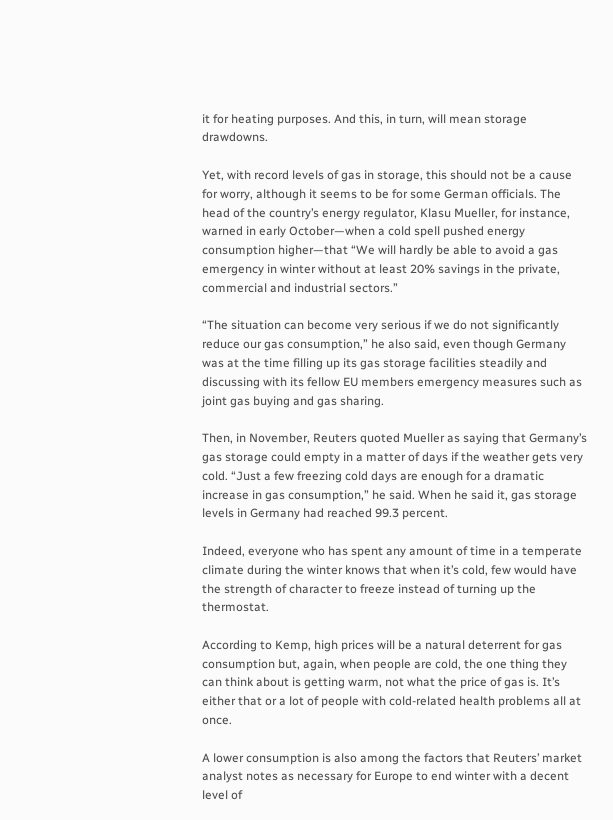it for heating purposes. And this, in turn, will mean storage drawdowns.

Yet, with record levels of gas in storage, this should not be a cause for worry, although it seems to be for some German officials. The head of the country’s energy regulator, Klasu Mueller, for instance, warned in early October—when a cold spell pushed energy consumption higher—that “We will hardly be able to avoid a gas emergency in winter without at least 20% savings in the private, commercial and industrial sectors.”

“The situation can become very serious if we do not significantly reduce our gas consumption,” he also said, even though Germany was at the time filling up its gas storage facilities steadily and discussing with its fellow EU members emergency measures such as joint gas buying and gas sharing.

Then, in November, Reuters quoted Mueller as saying that Germany’s gas storage could empty in a matter of days if the weather gets very cold. “Just a few freezing cold days are enough for a dramatic increase in gas consumption,” he said. When he said it, gas storage levels in Germany had reached 99.3 percent.

Indeed, everyone who has spent any amount of time in a temperate climate during the winter knows that when it’s cold, few would have the strength of character to freeze instead of turning up the thermostat.

According to Kemp, high prices will be a natural deterrent for gas consumption but, again, when people are cold, the one thing they can think about is getting warm, not what the price of gas is. It’s either that or a lot of people with cold-related health problems all at once.

A lower consumption is also among the factors that Reuters’ market analyst notes as necessary for Europe to end winter with a decent level of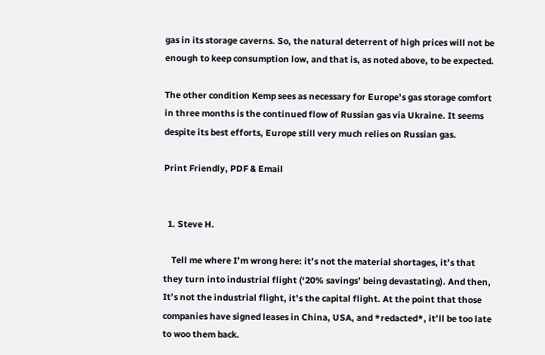gas in its storage caverns. So, the natural deterrent of high prices will not be enough to keep consumption low, and that is, as noted above, to be expected.

The other condition Kemp sees as necessary for Europe’s gas storage comfort in three months is the continued flow of Russian gas via Ukraine. It seems despite its best efforts, Europe still very much relies on Russian gas.

Print Friendly, PDF & Email


  1. Steve H.

    Tell me where I’m wrong here: it’s not the material shortages, it’s that they turn into industrial flight (‘20% savings’ being devastating). And then, It’s not the industrial flight, it’s the capital flight. At the point that those companies have signed leases in China, USA, and *redacted*, it’ll be too late to woo them back.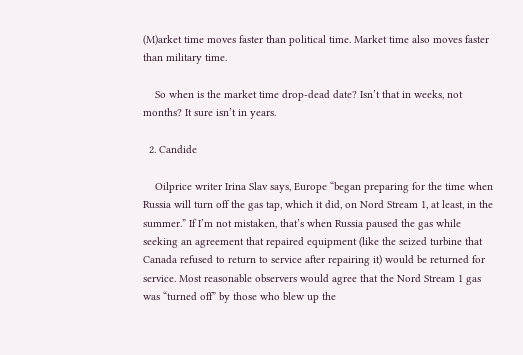(M)arket time moves faster than political time. Market time also moves faster than military time.

    So when is the market time drop-dead date? Isn’t that in weeks, not months? It sure isn’t in years.

  2. Candide

    Oilprice writer Irina Slav says, Europe “began preparing for the time when Russia will turn off the gas tap, which it did, on Nord Stream 1, at least, in the summer.” If I’m not mistaken, that’s when Russia paused the gas while seeking an agreement that repaired equipment (like the seized turbine that Canada refused to return to service after repairing it) would be returned for service. Most reasonable observers would agree that the Nord Stream 1 gas was “turned off” by those who blew up the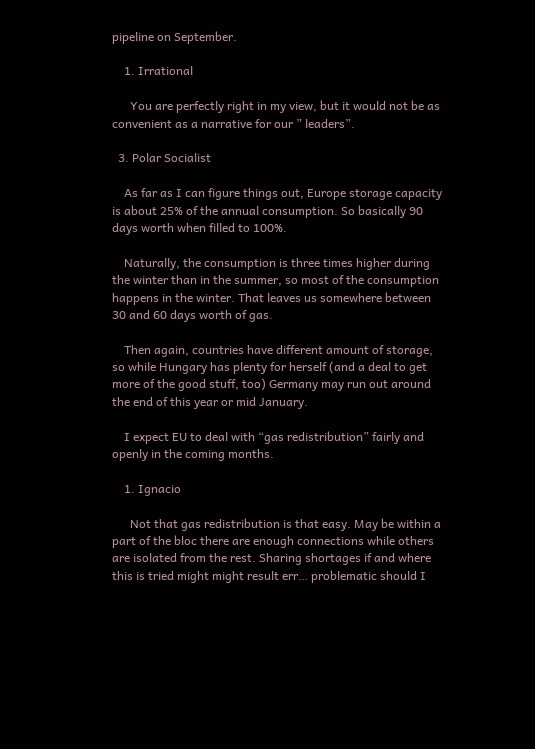pipeline on September.

    1. Irrational

      You are perfectly right in my view, but it would not be as convenient as a narrative for our ” leaders”.

  3. Polar Socialist

    As far as I can figure things out, Europe storage capacity is about 25% of the annual consumption. So basically 90 days worth when filled to 100%.

    Naturally, the consumption is three times higher during the winter than in the summer, so most of the consumption happens in the winter. That leaves us somewhere between 30 and 60 days worth of gas.

    Then again, countries have different amount of storage, so while Hungary has plenty for herself (and a deal to get more of the good stuff, too) Germany may run out around the end of this year or mid January.

    I expect EU to deal with “gas redistribution” fairly and openly in the coming months.

    1. Ignacio

      Not that gas redistribution is that easy. May be within a part of the bloc there are enough connections while others are isolated from the rest. Sharing shortages if and where this is tried might might result err… problematic should I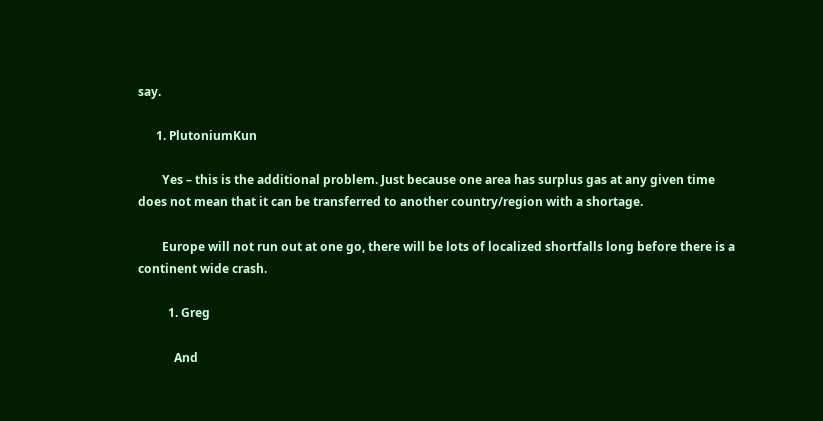say.

      1. PlutoniumKun

        Yes – this is the additional problem. Just because one area has surplus gas at any given time does not mean that it can be transferred to another country/region with a shortage.

        Europe will not run out at one go, there will be lots of localized shortfalls long before there is a continent wide crash.

          1. Greg

            And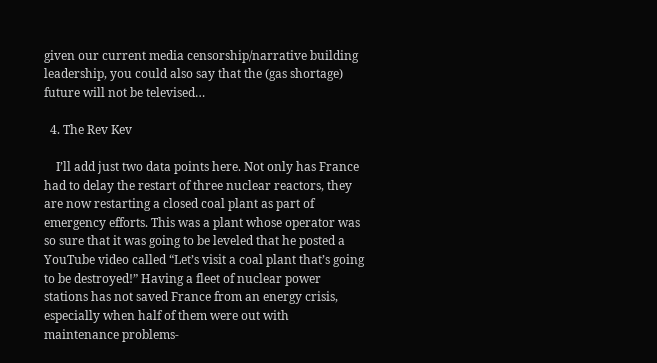given our current media censorship/narrative building leadership, you could also say that the (gas shortage) future will not be televised…

  4. The Rev Kev

    I’ll add just two data points here. Not only has France had to delay the restart of three nuclear reactors, they are now restarting a closed coal plant as part of emergency efforts. This was a plant whose operator was so sure that it was going to be leveled that he posted a YouTube video called “Let’s visit a coal plant that’s going to be destroyed!” Having a fleet of nuclear power stations has not saved France from an energy crisis, especially when half of them were out with maintenance problems-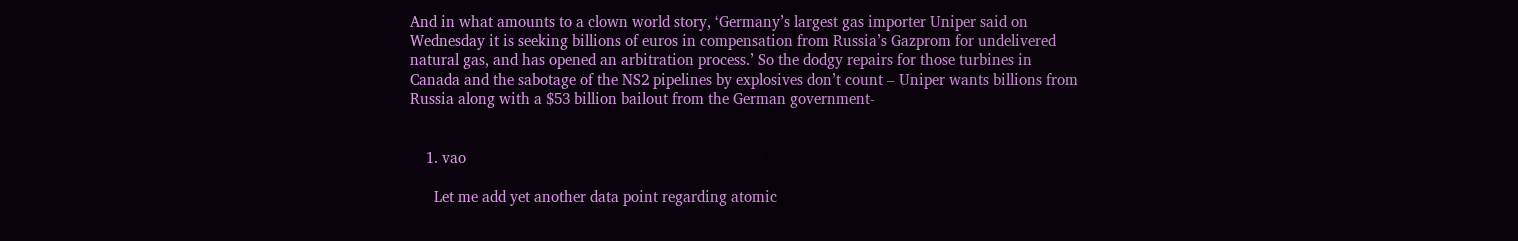And in what amounts to a clown world story, ‘Germany’s largest gas importer Uniper said on Wednesday it is seeking billions of euros in compensation from Russia’s Gazprom for undelivered natural gas, and has opened an arbitration process.’ So the dodgy repairs for those turbines in Canada and the sabotage of the NS2 pipelines by explosives don’t count – Uniper wants billions from Russia along with a $53 billion bailout from the German government-


    1. vao

      Let me add yet another data point regarding atomic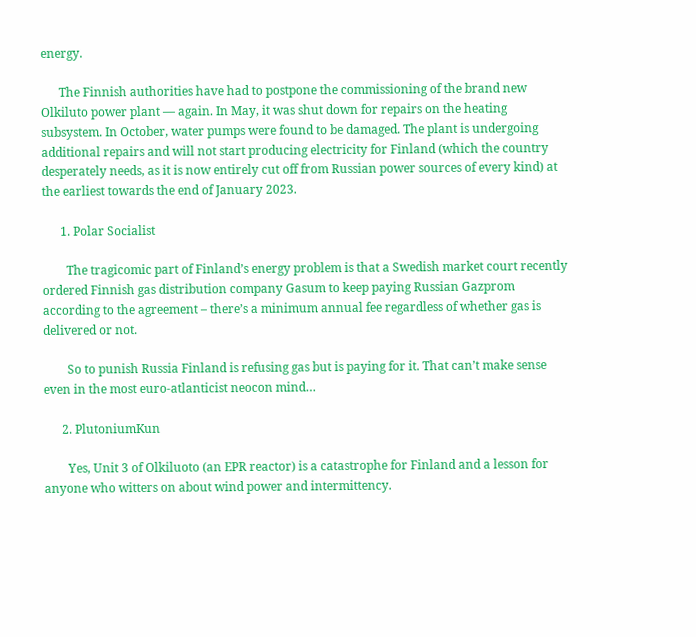energy.

      The Finnish authorities have had to postpone the commissioning of the brand new Olkiluto power plant — again. In May, it was shut down for repairs on the heating subsystem. In October, water pumps were found to be damaged. The plant is undergoing additional repairs and will not start producing electricity for Finland (which the country desperately needs, as it is now entirely cut off from Russian power sources of every kind) at the earliest towards the end of January 2023.

      1. Polar Socialist

        The tragicomic part of Finland’s energy problem is that a Swedish market court recently ordered Finnish gas distribution company Gasum to keep paying Russian Gazprom according to the agreement – there’s a minimum annual fee regardless of whether gas is delivered or not.

        So to punish Russia Finland is refusing gas but is paying for it. That can’t make sense even in the most euro-atlanticist neocon mind…

      2. PlutoniumKun

        Yes, Unit 3 of Olkiluoto (an EPR reactor) is a catastrophe for Finland and a lesson for anyone who witters on about wind power and intermittency.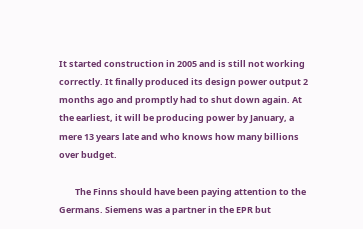It started construction in 2005 and is still not working correctly. It finally produced its design power output 2 months ago and promptly had to shut down again. At the earliest, it will be producing power by January, a mere 13 years late and who knows how many billions over budget.

        The Finns should have been paying attention to the Germans. Siemens was a partner in the EPR but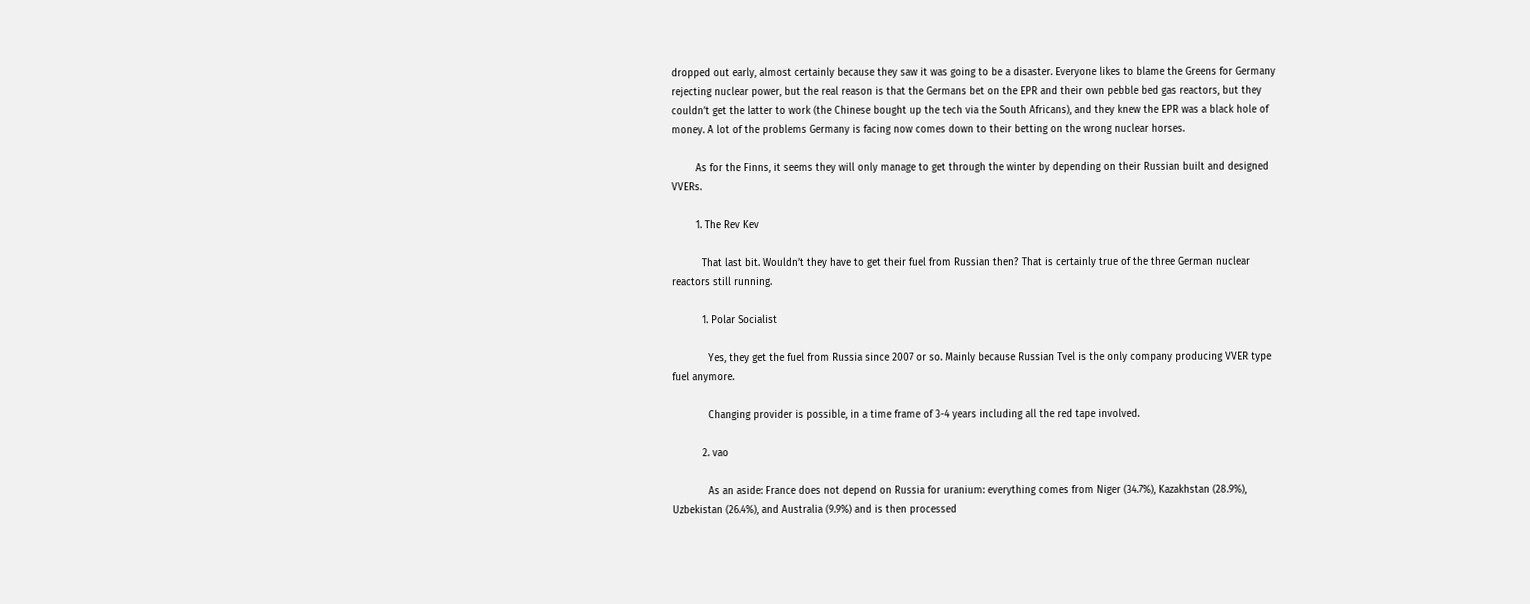dropped out early, almost certainly because they saw it was going to be a disaster. Everyone likes to blame the Greens for Germany rejecting nuclear power, but the real reason is that the Germans bet on the EPR and their own pebble bed gas reactors, but they couldn’t get the latter to work (the Chinese bought up the tech via the South Africans), and they knew the EPR was a black hole of money. A lot of the problems Germany is facing now comes down to their betting on the wrong nuclear horses.

        As for the Finns, it seems they will only manage to get through the winter by depending on their Russian built and designed VVERs.

        1. The Rev Kev

          That last bit. Wouldn’t they have to get their fuel from Russian then? That is certainly true of the three German nuclear reactors still running.

          1. Polar Socialist

            Yes, they get the fuel from Russia since 2007 or so. Mainly because Russian Tvel is the only company producing VVER type fuel anymore.

            Changing provider is possible, in a time frame of 3-4 years including all the red tape involved.

          2. vao

            As an aside: France does not depend on Russia for uranium: everything comes from Niger (34.7%), Kazakhstan (28.9%), Uzbekistan (26.4%), and Australia (9.9%) and is then processed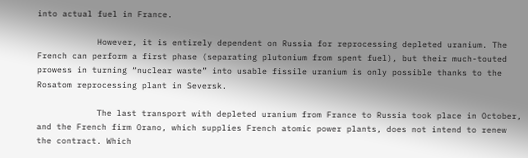into actual fuel in France.

            However, it is entirely dependent on Russia for reprocessing depleted uranium. The French can perform a first phase (separating plutonium from spent fuel), but their much-touted prowess in turning “nuclear waste” into usable fissile uranium is only possible thanks to the Rosatom reprocessing plant in Seversk.

            The last transport with depleted uranium from France to Russia took place in October, and the French firm Orano, which supplies French atomic power plants, does not intend to renew the contract. Which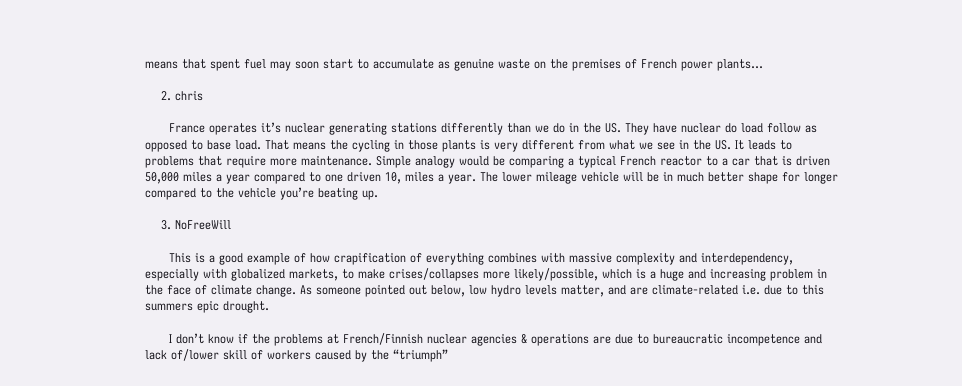means that spent fuel may soon start to accumulate as genuine waste on the premises of French power plants…

    2. chris

      France operates it’s nuclear generating stations differently than we do in the US. They have nuclear do load follow as opposed to base load. That means the cycling in those plants is very different from what we see in the US. It leads to problems that require more maintenance. Simple analogy would be comparing a typical French reactor to a car that is driven 50,000 miles a year compared to one driven 10, miles a year. The lower mileage vehicle will be in much better shape for longer compared to the vehicle you’re beating up.

    3. NoFreeWill

      This is a good example of how crapification of everything combines with massive complexity and interdependency, especially with globalized markets, to make crises/collapses more likely/possible, which is a huge and increasing problem in the face of climate change. As someone pointed out below, low hydro levels matter, and are climate-related i.e. due to this summers epic drought.

      I don’t know if the problems at French/Finnish nuclear agencies & operations are due to bureaucratic incompetence and lack of/lower skill of workers caused by the “triumph”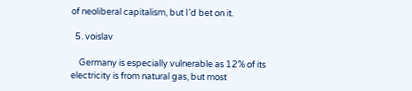of neoliberal capitalism, but I’d bet on it.

  5. voislav

    Germany is especially vulnerable as 12% of its electricity is from natural gas, but most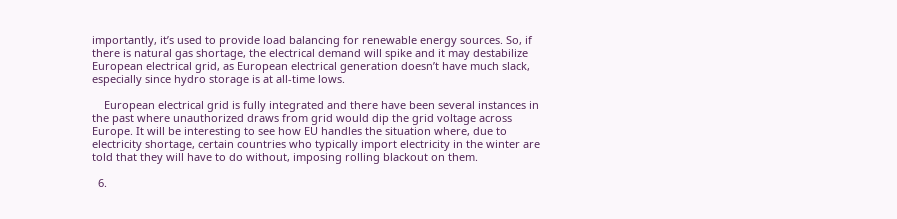importantly, it’s used to provide load balancing for renewable energy sources. So, if there is natural gas shortage, the electrical demand will spike and it may destabilize European electrical grid, as European electrical generation doesn’t have much slack, especially since hydro storage is at all-time lows.

    European electrical grid is fully integrated and there have been several instances in the past where unauthorized draws from grid would dip the grid voltage across Europe. It will be interesting to see how EU handles the situation where, due to electricity shortage, certain countries who typically import electricity in the winter are told that they will have to do without, imposing rolling blackout on them.

  6.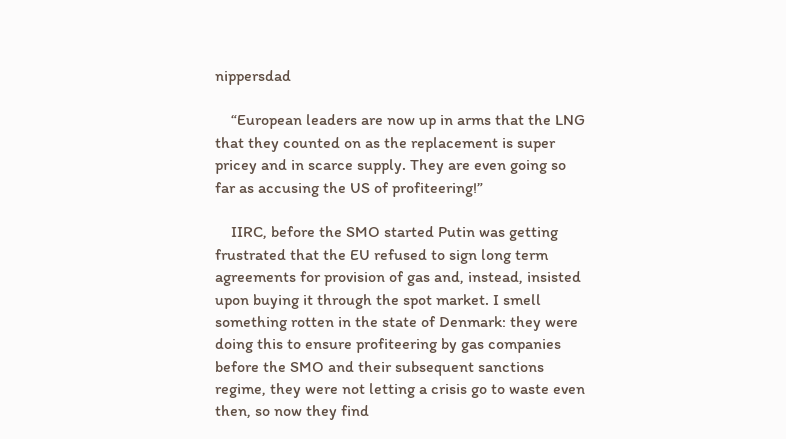nippersdad

    “European leaders are now up in arms that the LNG that they counted on as the replacement is super pricey and in scarce supply. They are even going so far as accusing the US of profiteering!”

    IIRC, before the SMO started Putin was getting frustrated that the EU refused to sign long term agreements for provision of gas and, instead, insisted upon buying it through the spot market. I smell something rotten in the state of Denmark: they were doing this to ensure profiteering by gas companies before the SMO and their subsequent sanctions regime, they were not letting a crisis go to waste even then, so now they find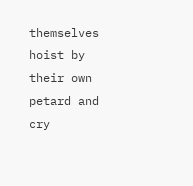themselves hoist by their own petard and cry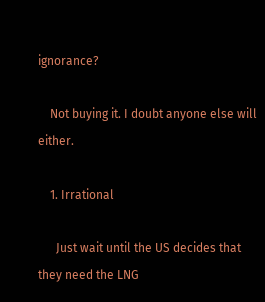ignorance?

    Not buying it. I doubt anyone else will either.

    1. Irrational

      Just wait until the US decides that they need the LNG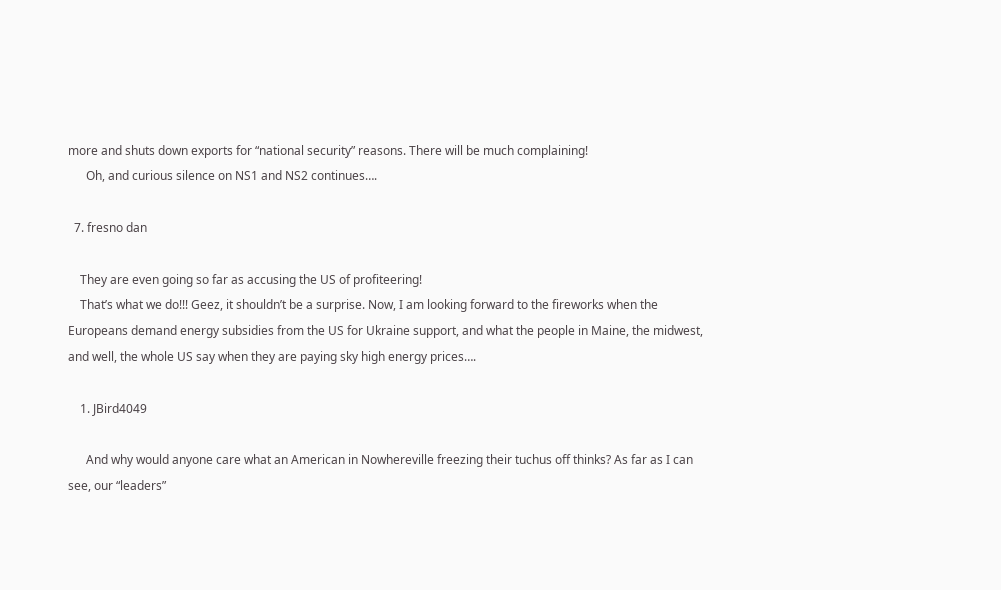more and shuts down exports for “national security” reasons. There will be much complaining!
      Oh, and curious silence on NS1 and NS2 continues….

  7. fresno dan

    They are even going so far as accusing the US of profiteering!
    That’s what we do!!! Geez, it shouldn’t be a surprise. Now, I am looking forward to the fireworks when the Europeans demand energy subsidies from the US for Ukraine support, and what the people in Maine, the midwest, and well, the whole US say when they are paying sky high energy prices….

    1. JBird4049

      And why would anyone care what an American in Nowhereville freezing their tuchus off thinks? As far as I can see, our “leaders”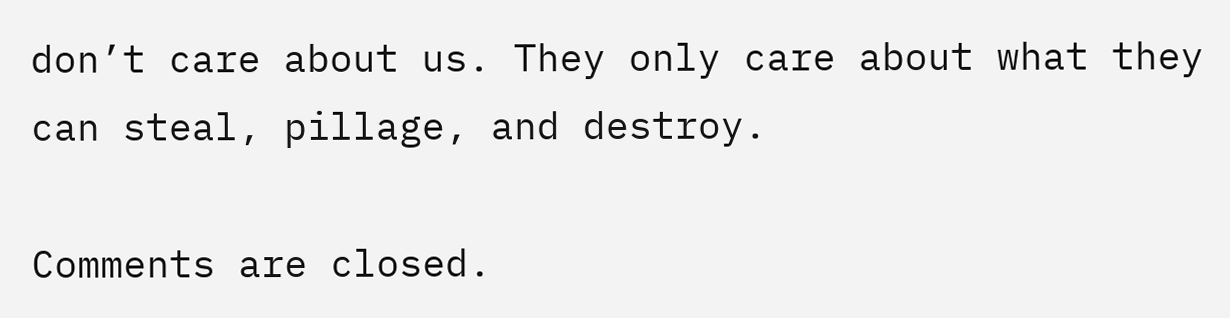don’t care about us. They only care about what they can steal, pillage, and destroy.

Comments are closed.